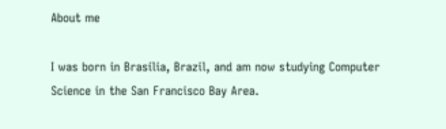About me

I was born in Brasília, Brazil, and am now studying Computer Science in the San Francisco Bay Area.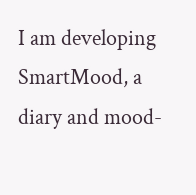I am developing SmartMood, a diary and mood-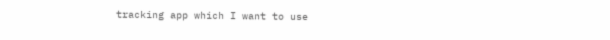tracking app which I want to use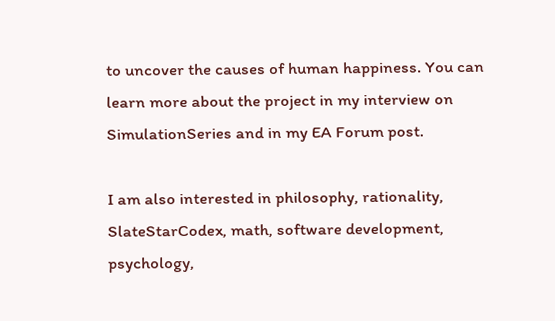to uncover the causes of human happiness. You can learn more about the project in my interview on SimulationSeries and in my EA Forum post.

I am also interested in philosophy, rationality, SlateStarCodex, math, software development, psychology,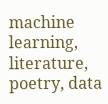machine learning, literature, poetry, data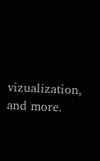vizualization, and more.